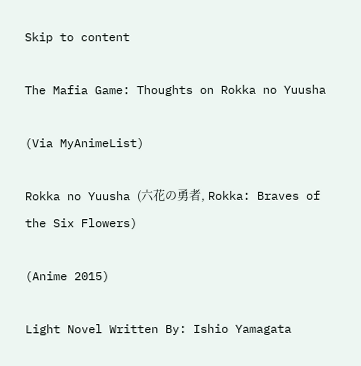Skip to content

The Mafia Game: Thoughts on Rokka no Yuusha

(Via MyAnimeList)

Rokka no Yuusha (六花の勇者, Rokka: Braves of the Six Flowers)

(Anime 2015)

Light Novel Written By: Ishio Yamagata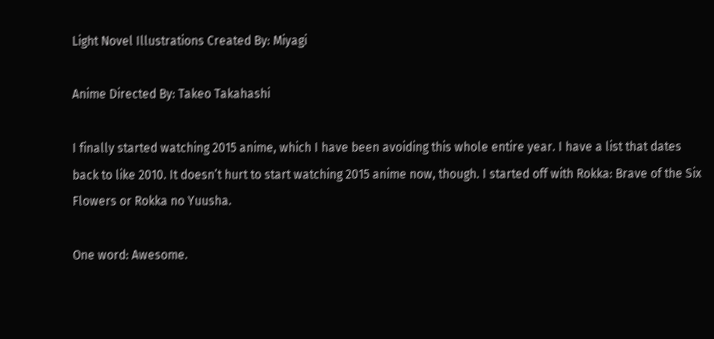Light Novel Illustrations Created By: Miyagi

Anime Directed By: Takeo Takahashi

I finally started watching 2015 anime, which I have been avoiding this whole entire year. I have a list that dates back to like 2010. It doesn’t hurt to start watching 2015 anime now, though. I started off with Rokka: Brave of the Six Flowers or Rokka no Yuusha.

One word: Awesome.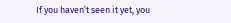If you haven’t seen it yet, you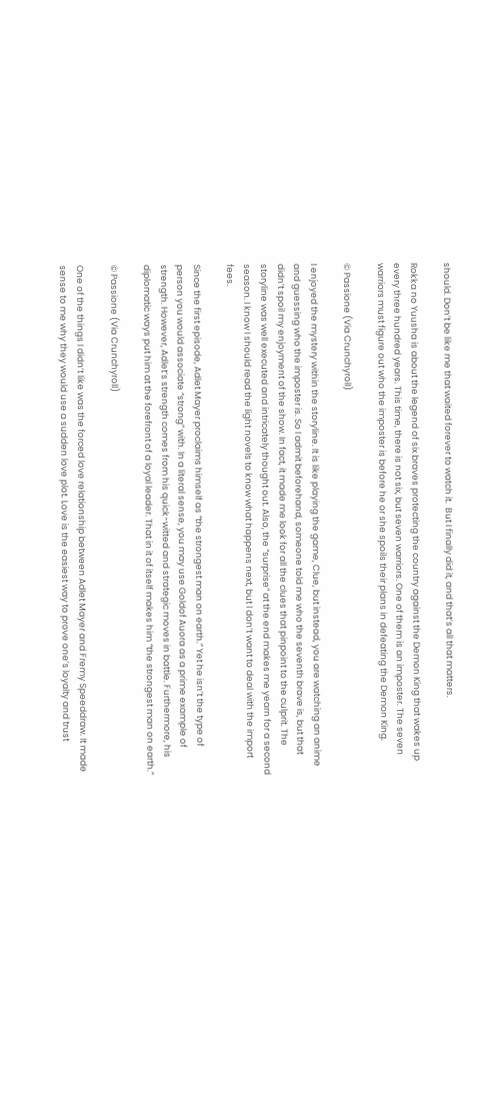should. Don’t be like me that waited forever to watch it.  But I finally did it, and that’s all that matters.

Rokka no Yuusha is about the legend of six braves protecting the country against the Demon King that wakes up every three hundred years. This time, there is not six, but seven warriors. One of them is an imposter. The seven warriors must figure out who the imposter is before he or she spoils their plans in defeating the Demon King.

© Passione (Via Crunchyroll)

I enjoyed the mystery within the storyline. It is like playing the game, Clue, but instead, you are watching an anime and guessing who the imposter is. So I admit beforehand, someone told me who the seventh brave is, but that didn’t spoil my enjoyment of the show. In fact, it made me look for all the clues that pinpoint to the culprit. The storyline was well executed and intricately thought out. Also, the “surprise” at the end makes me yearn for a second season. I know I should read the light novels to know what happens next, but I don’t want to deal with the import fees.

Since the first episode, Adlet Mayer proclaims himself as “the strongest man on earth.” Yet he isn’t the type of person you would associate “strong” with. In a literal sense, you may use Goldof Auora as a prime example of strength. However, Adlet’s strength comes from his quick-witted and strategic moves in battle. Furthermore, his diplomatic ways put him at the forefront of a loyal leader. That in it of itself makes him “the strongest man on earth.”

© Passione (Via Crunchyroll)

One of the things I didn’t like was the forced love relationship between Adlet Mayer and Fremy Speeddraw. It made sense to me why they would use a sudden love plot. Love is the easiest way to prove one’s loyalty and trust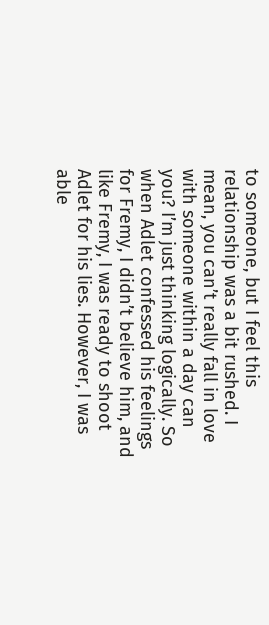to someone, but I feel this relationship was a bit rushed. I mean, you can’t really fall in love with someone within a day can you? I’m just thinking logically. So when Adlet confessed his feelings for Fremy, I didn’t believe him, and like Fremy, I was ready to shoot Adlet for his lies. However, I was able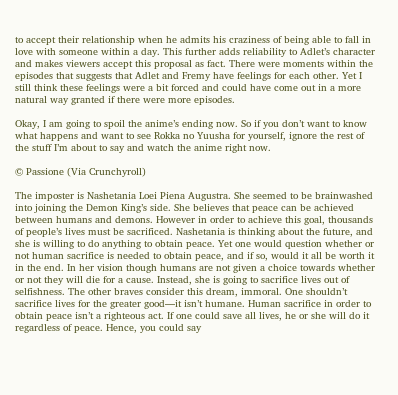to accept their relationship when he admits his craziness of being able to fall in love with someone within a day. This further adds reliability to Adlet’s character and makes viewers accept this proposal as fact. There were moments within the episodes that suggests that Adlet and Fremy have feelings for each other. Yet I still think these feelings were a bit forced and could have come out in a more natural way granted if there were more episodes.

Okay, I am going to spoil the anime’s ending now. So if you don’t want to know what happens and want to see Rokka no Yuusha for yourself, ignore the rest of the stuff I’m about to say and watch the anime right now.

© Passione (Via Crunchyroll)

The imposter is Nashetania Loei Piena Augustra. She seemed to be brainwashed into joining the Demon King’s side. She believes that peace can be achieved between humans and demons. However in order to achieve this goal, thousands of people’s lives must be sacrificed. Nashetania is thinking about the future, and she is willing to do anything to obtain peace. Yet one would question whether or not human sacrifice is needed to obtain peace, and if so, would it all be worth it in the end. In her vision though humans are not given a choice towards whether or not they will die for a cause. Instead, she is going to sacrifice lives out of selfishness. The other braves consider this dream, immoral. One shouldn’t sacrifice lives for the greater good—it isn’t humane. Human sacrifice in order to obtain peace isn’t a righteous act. If one could save all lives, he or she will do it regardless of peace. Hence, you could say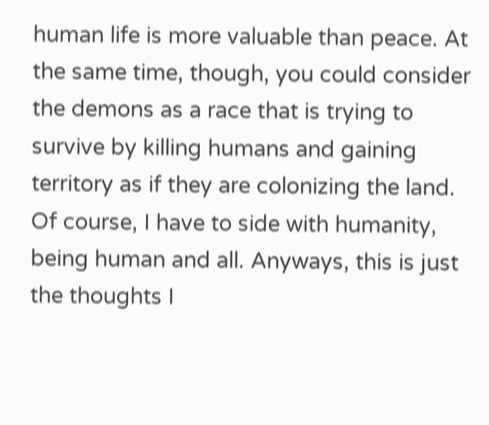human life is more valuable than peace. At the same time, though, you could consider the demons as a race that is trying to survive by killing humans and gaining territory as if they are colonizing the land. Of course, I have to side with humanity, being human and all. Anyways, this is just the thoughts I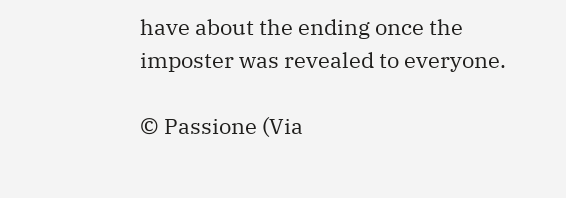have about the ending once the imposter was revealed to everyone.

© Passione (Via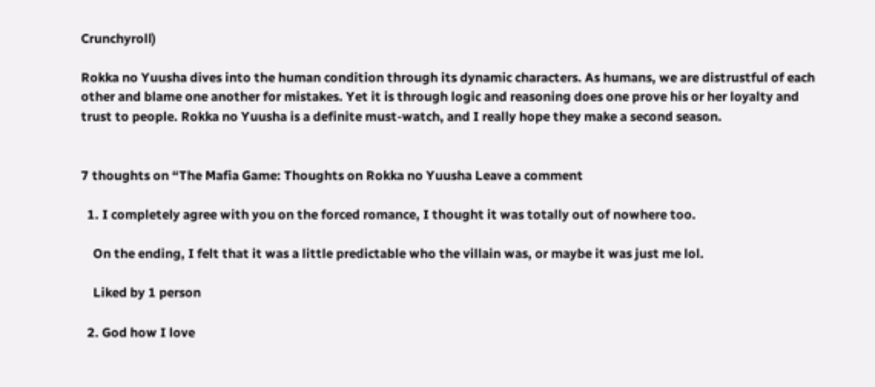Crunchyroll)

Rokka no Yuusha dives into the human condition through its dynamic characters. As humans, we are distrustful of each other and blame one another for mistakes. Yet it is through logic and reasoning does one prove his or her loyalty and trust to people. Rokka no Yuusha is a definite must-watch, and I really hope they make a second season.


7 thoughts on “The Mafia Game: Thoughts on Rokka no Yuusha Leave a comment

  1. I completely agree with you on the forced romance, I thought it was totally out of nowhere too.

    On the ending, I felt that it was a little predictable who the villain was, or maybe it was just me lol.

    Liked by 1 person

  2. God how I love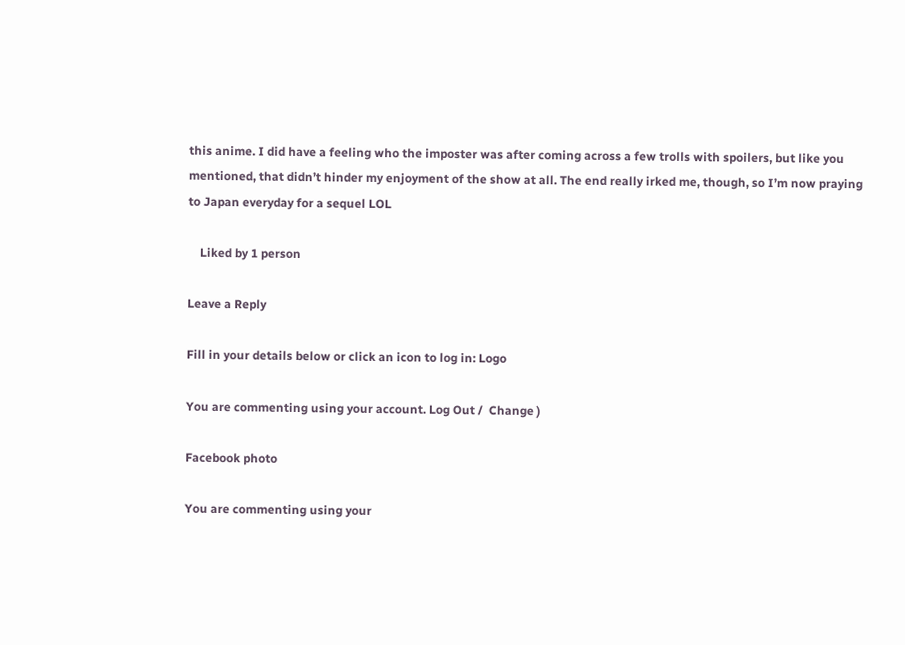this anime. I did have a feeling who the imposter was after coming across a few trolls with spoilers, but like you mentioned, that didn’t hinder my enjoyment of the show at all. The end really irked me, though, so I’m now praying to Japan everyday for a sequel LOL

    Liked by 1 person

Leave a Reply

Fill in your details below or click an icon to log in: Logo

You are commenting using your account. Log Out /  Change )

Facebook photo

You are commenting using your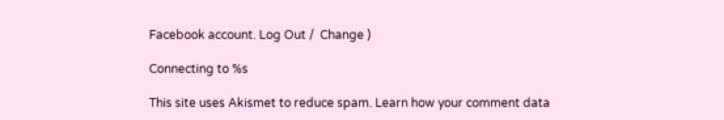Facebook account. Log Out /  Change )

Connecting to %s

This site uses Akismet to reduce spam. Learn how your comment data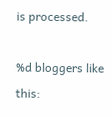is processed.

%d bloggers like this: